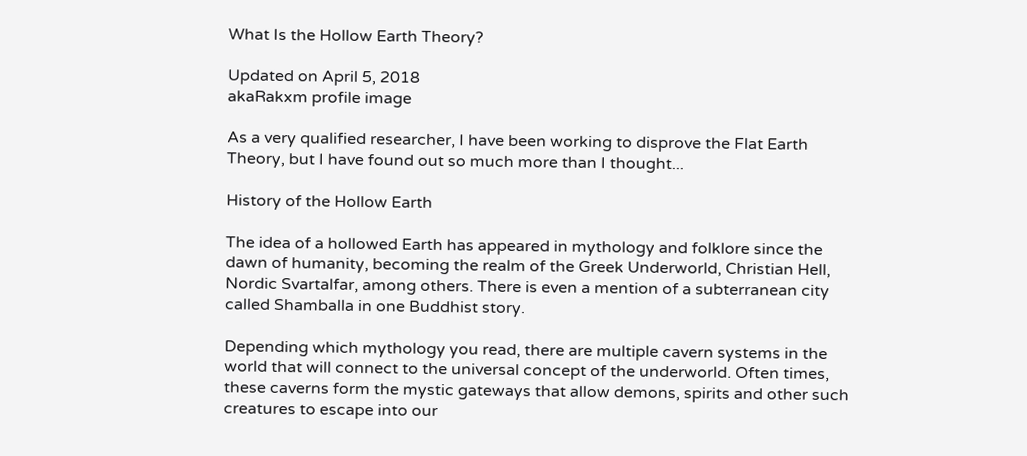What Is the Hollow Earth Theory?

Updated on April 5, 2018
akaRakxm profile image

As a very qualified researcher, I have been working to disprove the Flat Earth Theory, but I have found out so much more than I thought...

History of the Hollow Earth

The idea of a hollowed Earth has appeared in mythology and folklore since the dawn of humanity, becoming the realm of the Greek Underworld, Christian Hell, Nordic Svartalfar, among others. There is even a mention of a subterranean city called Shamballa in one Buddhist story.

Depending which mythology you read, there are multiple cavern systems in the world that will connect to the universal concept of the underworld. Often times, these caverns form the mystic gateways that allow demons, spirits and other such creatures to escape into our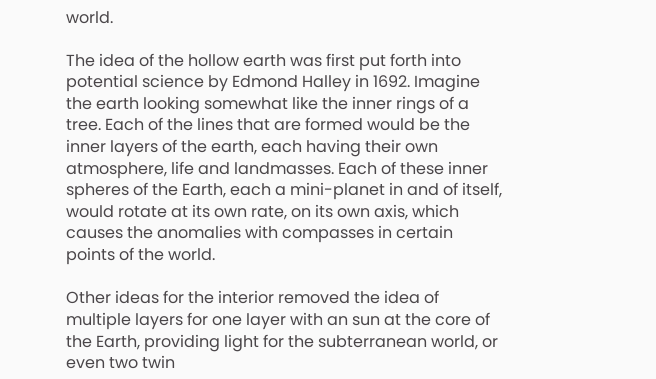world.

The idea of the hollow earth was first put forth into potential science by Edmond Halley in 1692. Imagine the earth looking somewhat like the inner rings of a tree. Each of the lines that are formed would be the inner layers of the earth, each having their own atmosphere, life and landmasses. Each of these inner spheres of the Earth, each a mini-planet in and of itself, would rotate at its own rate, on its own axis, which causes the anomalies with compasses in certain points of the world.

Other ideas for the interior removed the idea of multiple layers for one layer with an sun at the core of the Earth, providing light for the subterranean world, or even two twin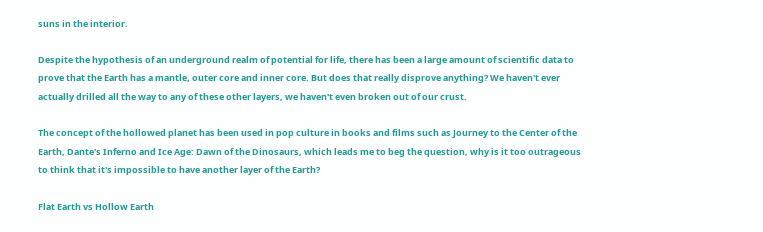suns in the interior.

Despite the hypothesis of an underground realm of potential for life, there has been a large amount of scientific data to prove that the Earth has a mantle, outer core and inner core. But does that really disprove anything? We haven't ever actually drilled all the way to any of these other layers, we haven't even broken out of our crust.

The concept of the hollowed planet has been used in pop culture in books and films such as Journey to the Center of the Earth, Dante's Inferno and Ice Age: Dawn of the Dinosaurs, which leads me to beg the question, why is it too outrageous to think that it's impossible to have another layer of the Earth?

Flat Earth vs Hollow Earth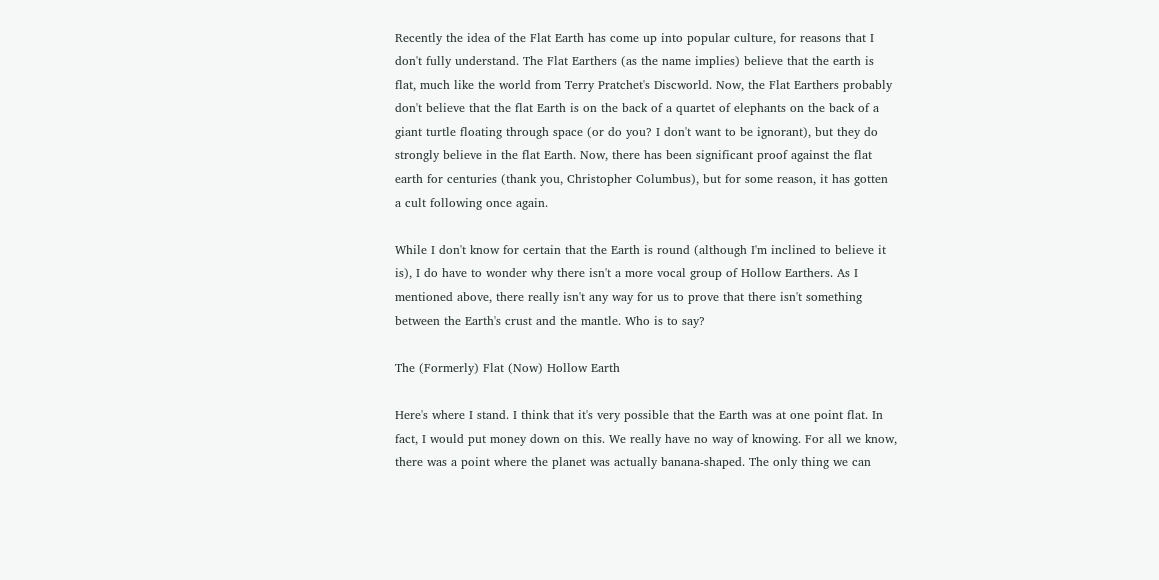Recently the idea of the Flat Earth has come up into popular culture, for reasons that I don't fully understand. The Flat Earthers (as the name implies) believe that the earth is flat, much like the world from Terry Pratchet's Discworld. Now, the Flat Earthers probably don't believe that the flat Earth is on the back of a quartet of elephants on the back of a giant turtle floating through space (or do you? I don't want to be ignorant), but they do strongly believe in the flat Earth. Now, there has been significant proof against the flat earth for centuries (thank you, Christopher Columbus), but for some reason, it has gotten a cult following once again.

While I don't know for certain that the Earth is round (although I'm inclined to believe it is), I do have to wonder why there isn't a more vocal group of Hollow Earthers. As I mentioned above, there really isn't any way for us to prove that there isn't something between the Earth's crust and the mantle. Who is to say?

The (Formerly) Flat (Now) Hollow Earth

Here's where I stand. I think that it's very possible that the Earth was at one point flat. In fact, I would put money down on this. We really have no way of knowing. For all we know, there was a point where the planet was actually banana-shaped. The only thing we can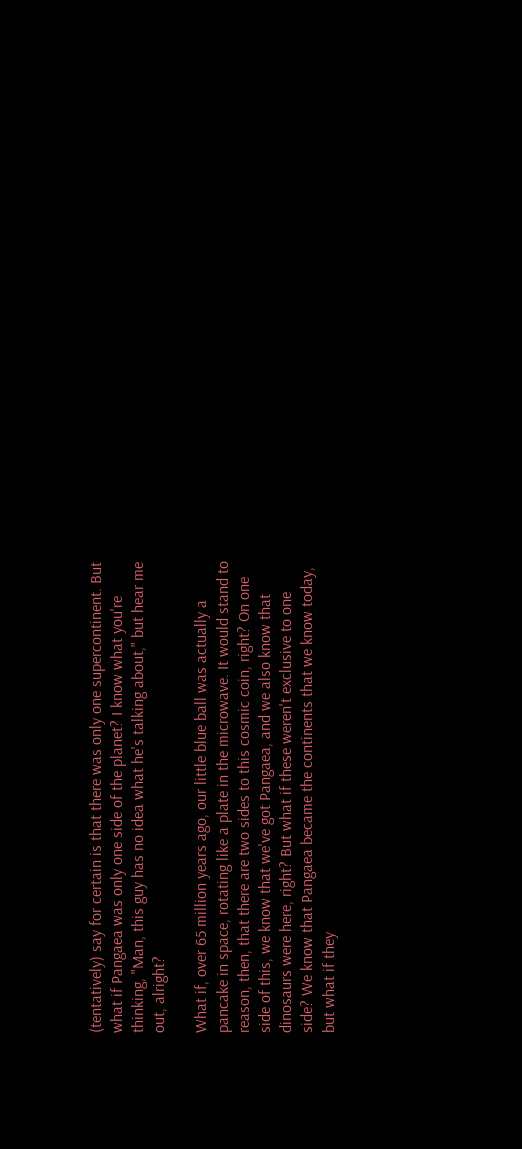(tentatively) say for certain is that there was only one supercontinent. But what if Pangaea was only one side of the planet? I know what you're thinking, "Man, this guy has no idea what he's talking about," but hear me out, alright?

What if, over 65 million years ago, our little blue ball was actually a pancake in space, rotating like a plate in the microwave. It would stand to reason, then, that there are two sides to this cosmic coin, right? On one side of this, we know that we've got Pangaea, and we also know that dinosaurs were here, right? But what if these weren't exclusive to one side? We know that Pangaea became the continents that we know today, but what if they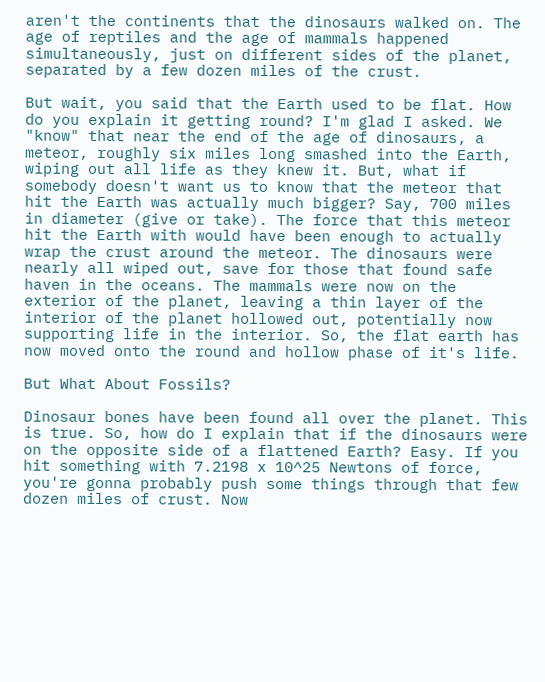aren't the continents that the dinosaurs walked on. The age of reptiles and the age of mammals happened simultaneously, just on different sides of the planet, separated by a few dozen miles of the crust.

But wait, you said that the Earth used to be flat. How do you explain it getting round? I'm glad I asked. We "know" that near the end of the age of dinosaurs, a meteor, roughly six miles long smashed into the Earth, wiping out all life as they knew it. But, what if somebody doesn't want us to know that the meteor that hit the Earth was actually much bigger? Say, 700 miles in diameter (give or take). The force that this meteor hit the Earth with would have been enough to actually wrap the crust around the meteor. The dinosaurs were nearly all wiped out, save for those that found safe haven in the oceans. The mammals were now on the exterior of the planet, leaving a thin layer of the interior of the planet hollowed out, potentially now supporting life in the interior. So, the flat earth has now moved onto the round and hollow phase of it's life.

But What About Fossils?

Dinosaur bones have been found all over the planet. This is true. So, how do I explain that if the dinosaurs were on the opposite side of a flattened Earth? Easy. If you hit something with 7.2198 x 10^25 Newtons of force, you're gonna probably push some things through that few dozen miles of crust. Now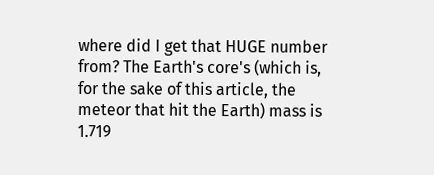where did I get that HUGE number from? The Earth's core's (which is, for the sake of this article, the meteor that hit the Earth) mass is 1.719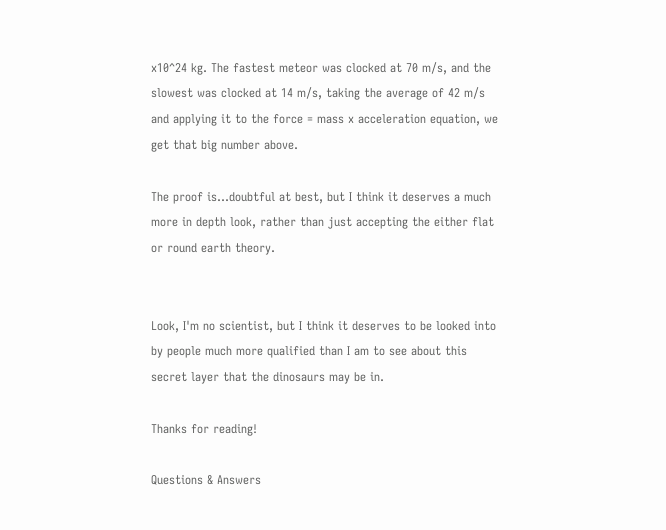x10^24 kg. The fastest meteor was clocked at 70 m/s, and the slowest was clocked at 14 m/s, taking the average of 42 m/s and applying it to the force = mass x acceleration equation, we get that big number above.

The proof is...doubtful at best, but I think it deserves a much more in depth look, rather than just accepting the either flat or round earth theory.


Look, I'm no scientist, but I think it deserves to be looked into by people much more qualified than I am to see about this secret layer that the dinosaurs may be in.

Thanks for reading!

Questions & Answers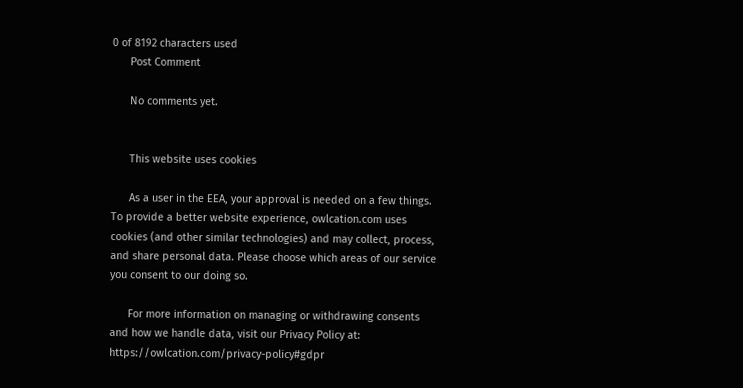0 of 8192 characters used
      Post Comment

      No comments yet.


      This website uses cookies

      As a user in the EEA, your approval is needed on a few things. To provide a better website experience, owlcation.com uses cookies (and other similar technologies) and may collect, process, and share personal data. Please choose which areas of our service you consent to our doing so.

      For more information on managing or withdrawing consents and how we handle data, visit our Privacy Policy at: https://owlcation.com/privacy-policy#gdpr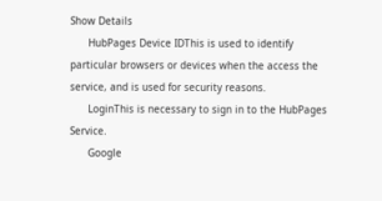Show Details
      HubPages Device IDThis is used to identify particular browsers or devices when the access the service, and is used for security reasons.
      LoginThis is necessary to sign in to the HubPages Service.
      Google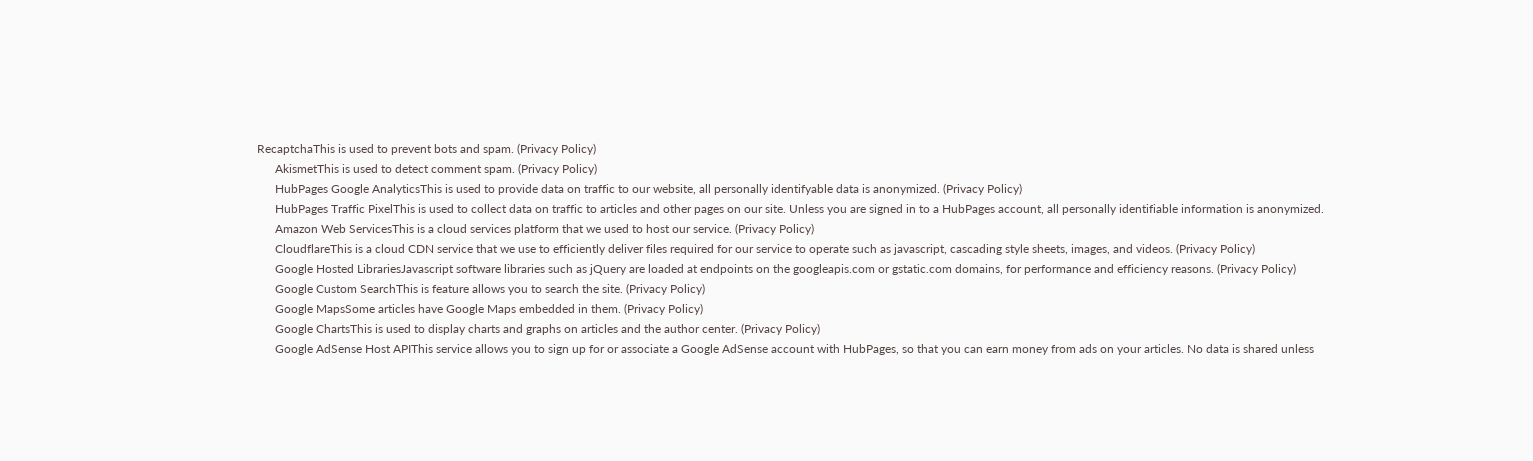RecaptchaThis is used to prevent bots and spam. (Privacy Policy)
      AkismetThis is used to detect comment spam. (Privacy Policy)
      HubPages Google AnalyticsThis is used to provide data on traffic to our website, all personally identifyable data is anonymized. (Privacy Policy)
      HubPages Traffic PixelThis is used to collect data on traffic to articles and other pages on our site. Unless you are signed in to a HubPages account, all personally identifiable information is anonymized.
      Amazon Web ServicesThis is a cloud services platform that we used to host our service. (Privacy Policy)
      CloudflareThis is a cloud CDN service that we use to efficiently deliver files required for our service to operate such as javascript, cascading style sheets, images, and videos. (Privacy Policy)
      Google Hosted LibrariesJavascript software libraries such as jQuery are loaded at endpoints on the googleapis.com or gstatic.com domains, for performance and efficiency reasons. (Privacy Policy)
      Google Custom SearchThis is feature allows you to search the site. (Privacy Policy)
      Google MapsSome articles have Google Maps embedded in them. (Privacy Policy)
      Google ChartsThis is used to display charts and graphs on articles and the author center. (Privacy Policy)
      Google AdSense Host APIThis service allows you to sign up for or associate a Google AdSense account with HubPages, so that you can earn money from ads on your articles. No data is shared unless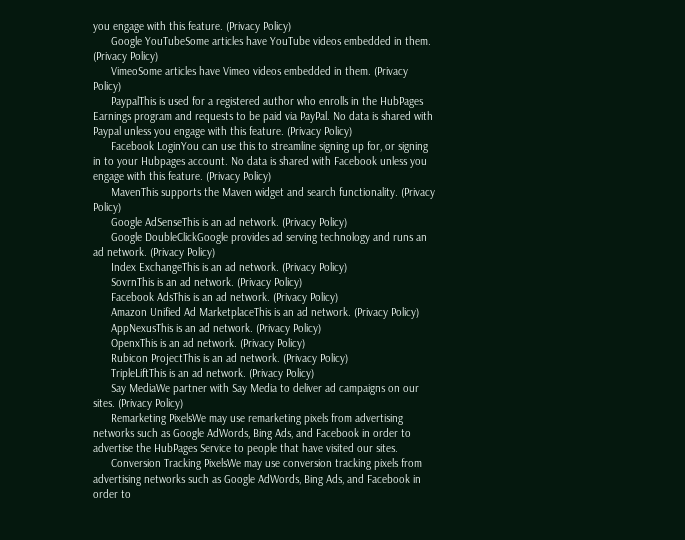you engage with this feature. (Privacy Policy)
      Google YouTubeSome articles have YouTube videos embedded in them. (Privacy Policy)
      VimeoSome articles have Vimeo videos embedded in them. (Privacy Policy)
      PaypalThis is used for a registered author who enrolls in the HubPages Earnings program and requests to be paid via PayPal. No data is shared with Paypal unless you engage with this feature. (Privacy Policy)
      Facebook LoginYou can use this to streamline signing up for, or signing in to your Hubpages account. No data is shared with Facebook unless you engage with this feature. (Privacy Policy)
      MavenThis supports the Maven widget and search functionality. (Privacy Policy)
      Google AdSenseThis is an ad network. (Privacy Policy)
      Google DoubleClickGoogle provides ad serving technology and runs an ad network. (Privacy Policy)
      Index ExchangeThis is an ad network. (Privacy Policy)
      SovrnThis is an ad network. (Privacy Policy)
      Facebook AdsThis is an ad network. (Privacy Policy)
      Amazon Unified Ad MarketplaceThis is an ad network. (Privacy Policy)
      AppNexusThis is an ad network. (Privacy Policy)
      OpenxThis is an ad network. (Privacy Policy)
      Rubicon ProjectThis is an ad network. (Privacy Policy)
      TripleLiftThis is an ad network. (Privacy Policy)
      Say MediaWe partner with Say Media to deliver ad campaigns on our sites. (Privacy Policy)
      Remarketing PixelsWe may use remarketing pixels from advertising networks such as Google AdWords, Bing Ads, and Facebook in order to advertise the HubPages Service to people that have visited our sites.
      Conversion Tracking PixelsWe may use conversion tracking pixels from advertising networks such as Google AdWords, Bing Ads, and Facebook in order to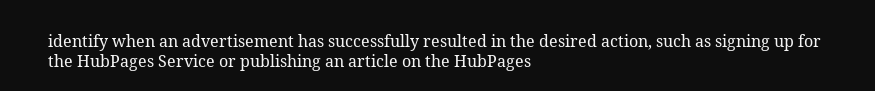identify when an advertisement has successfully resulted in the desired action, such as signing up for the HubPages Service or publishing an article on the HubPages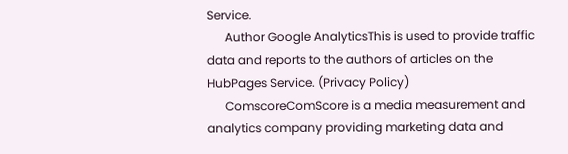Service.
      Author Google AnalyticsThis is used to provide traffic data and reports to the authors of articles on the HubPages Service. (Privacy Policy)
      ComscoreComScore is a media measurement and analytics company providing marketing data and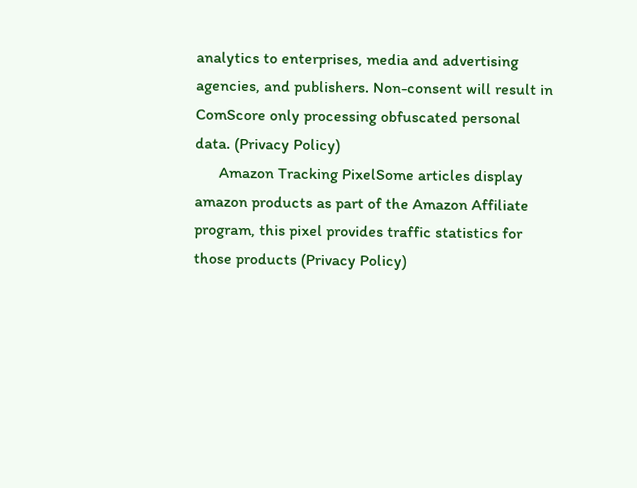analytics to enterprises, media and advertising agencies, and publishers. Non-consent will result in ComScore only processing obfuscated personal data. (Privacy Policy)
      Amazon Tracking PixelSome articles display amazon products as part of the Amazon Affiliate program, this pixel provides traffic statistics for those products (Privacy Policy)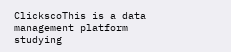ClickscoThis is a data management platform studying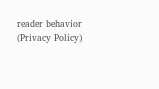reader behavior (Privacy Policy)